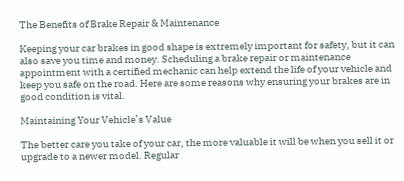The Benefits of Brake Repair & Maintenance

Keeping your car brakes in good shape is extremely important for safety, but it can also save you time and money. Scheduling a brake repair or maintenance appointment with a certified mechanic can help extend the life of your vehicle and keep you safe on the road. Here are some reasons why ensuring your brakes are in good condition is vital.

Maintaining Your Vehicle’s Value

The better care you take of your car, the more valuable it will be when you sell it or upgrade to a newer model. Regular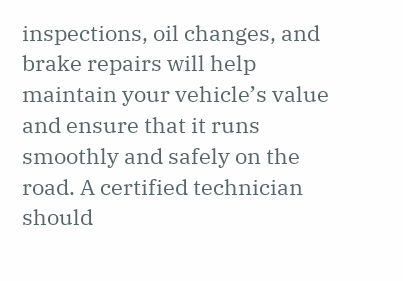inspections, oil changes, and brake repairs will help maintain your vehicle’s value and ensure that it runs smoothly and safely on the road. A certified technician should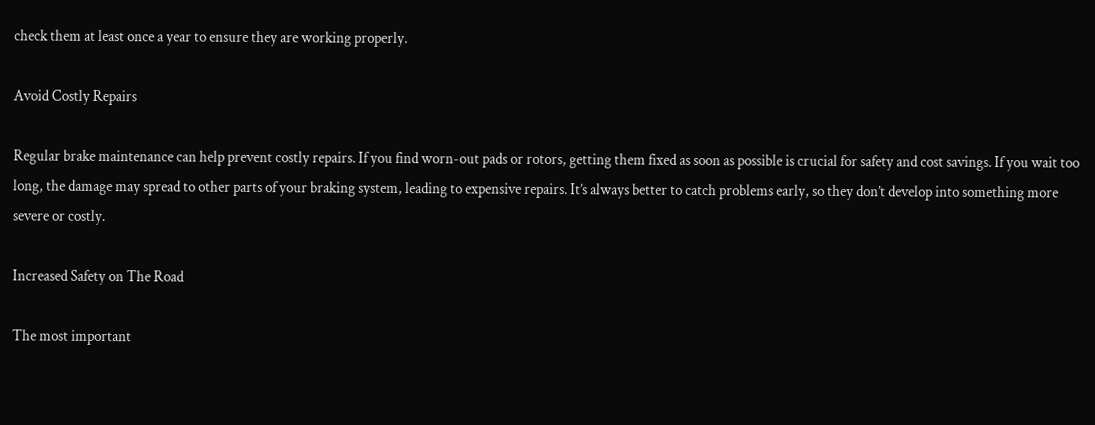check them at least once a year to ensure they are working properly.

Avoid Costly Repairs

Regular brake maintenance can help prevent costly repairs. If you find worn-out pads or rotors, getting them fixed as soon as possible is crucial for safety and cost savings. If you wait too long, the damage may spread to other parts of your braking system, leading to expensive repairs. It’s always better to catch problems early, so they don’t develop into something more severe or costly.

Increased Safety on The Road

The most important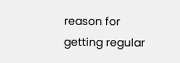reason for getting regular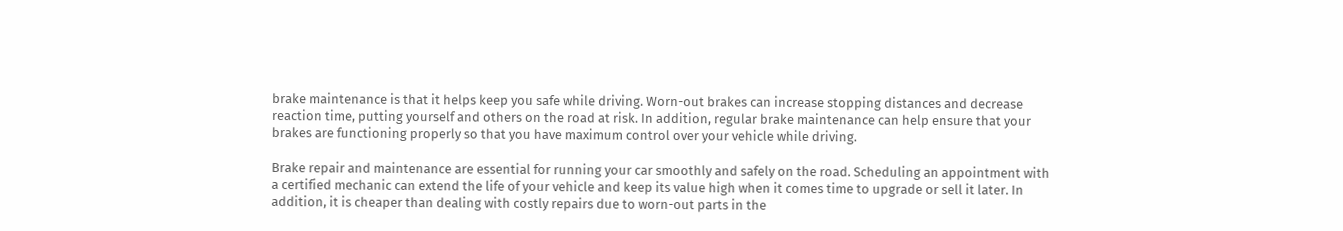brake maintenance is that it helps keep you safe while driving. Worn-out brakes can increase stopping distances and decrease reaction time, putting yourself and others on the road at risk. In addition, regular brake maintenance can help ensure that your brakes are functioning properly so that you have maximum control over your vehicle while driving.

Brake repair and maintenance are essential for running your car smoothly and safely on the road. Scheduling an appointment with a certified mechanic can extend the life of your vehicle and keep its value high when it comes time to upgrade or sell it later. In addition, it is cheaper than dealing with costly repairs due to worn-out parts in the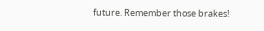future. Remember those brakes!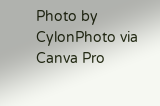Photo by CylonPhoto via Canva Pro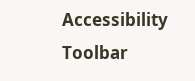Accessibility Toolbar